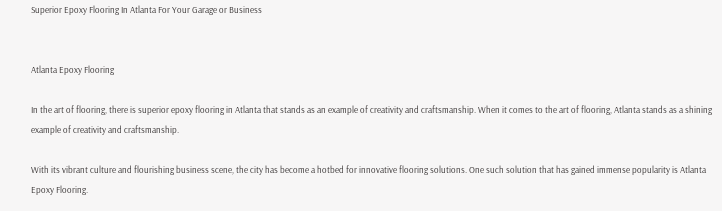Superior Epoxy Flooring In Atlanta For Your Garage or Business


Atlanta Epoxy Flooring

In the art of flooring, there is superior epoxy flooring in Atlanta that stands as an example of creativity and craftsmanship. When it comes to the art of flooring, Atlanta stands as a shining example of creativity and craftsmanship.

With its vibrant culture and flourishing business scene, the city has become a hotbed for innovative flooring solutions. One such solution that has gained immense popularity is Atlanta Epoxy Flooring.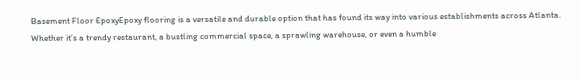Basement Floor EpoxyEpoxy flooring is a versatile and durable option that has found its way into various establishments across Atlanta. Whether it’s a trendy restaurant, a bustling commercial space, a sprawling warehouse, or even a humble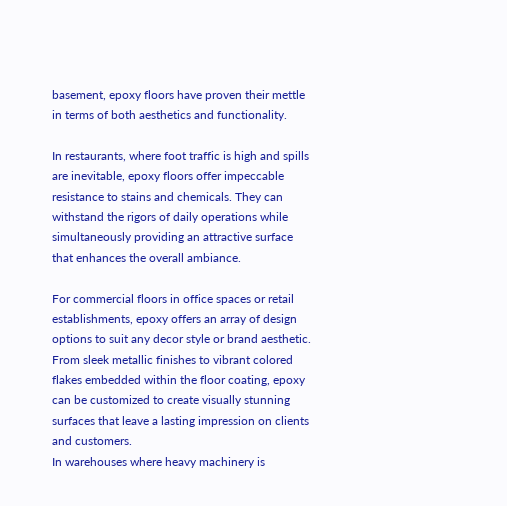basement, epoxy floors have proven their mettle in terms of both aesthetics and functionality.

In restaurants, where foot traffic is high and spills are inevitable, epoxy floors offer impeccable resistance to stains and chemicals. They can withstand the rigors of daily operations while simultaneously providing an attractive surface that enhances the overall ambiance.

For commercial floors in office spaces or retail establishments, epoxy offers an array of design options to suit any decor style or brand aesthetic. From sleek metallic finishes to vibrant colored flakes embedded within the floor coating, epoxy can be customized to create visually stunning surfaces that leave a lasting impression on clients and customers.
In warehouses where heavy machinery is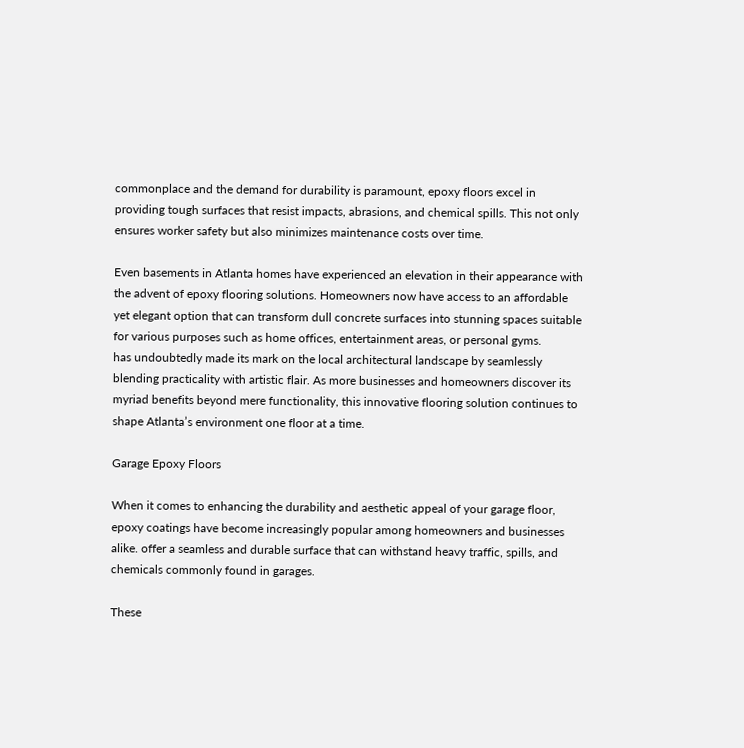commonplace and the demand for durability is paramount, epoxy floors excel in providing tough surfaces that resist impacts, abrasions, and chemical spills. This not only ensures worker safety but also minimizes maintenance costs over time.

Even basements in Atlanta homes have experienced an elevation in their appearance with the advent of epoxy flooring solutions. Homeowners now have access to an affordable yet elegant option that can transform dull concrete surfaces into stunning spaces suitable for various purposes such as home offices, entertainment areas, or personal gyms.
has undoubtedly made its mark on the local architectural landscape by seamlessly blending practicality with artistic flair. As more businesses and homeowners discover its myriad benefits beyond mere functionality, this innovative flooring solution continues to shape Atlanta’s environment one floor at a time.

Garage Epoxy Floors

When it comes to enhancing the durability and aesthetic appeal of your garage floor, epoxy coatings have become increasingly popular among homeowners and businesses alike. offer a seamless and durable surface that can withstand heavy traffic, spills, and chemicals commonly found in garages.

These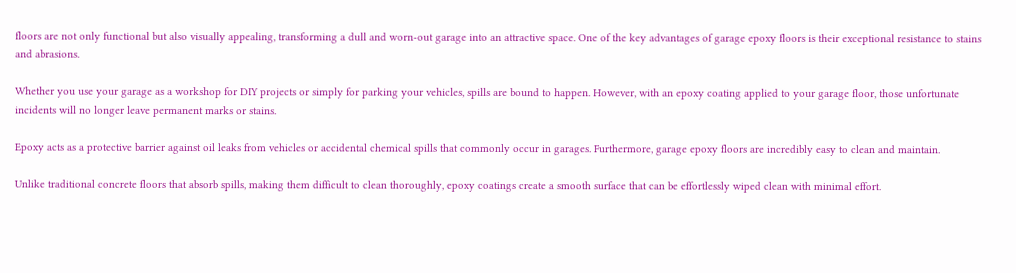floors are not only functional but also visually appealing, transforming a dull and worn-out garage into an attractive space. One of the key advantages of garage epoxy floors is their exceptional resistance to stains and abrasions.

Whether you use your garage as a workshop for DIY projects or simply for parking your vehicles, spills are bound to happen. However, with an epoxy coating applied to your garage floor, those unfortunate incidents will no longer leave permanent marks or stains.

Epoxy acts as a protective barrier against oil leaks from vehicles or accidental chemical spills that commonly occur in garages. Furthermore, garage epoxy floors are incredibly easy to clean and maintain.

Unlike traditional concrete floors that absorb spills, making them difficult to clean thoroughly, epoxy coatings create a smooth surface that can be effortlessly wiped clean with minimal effort.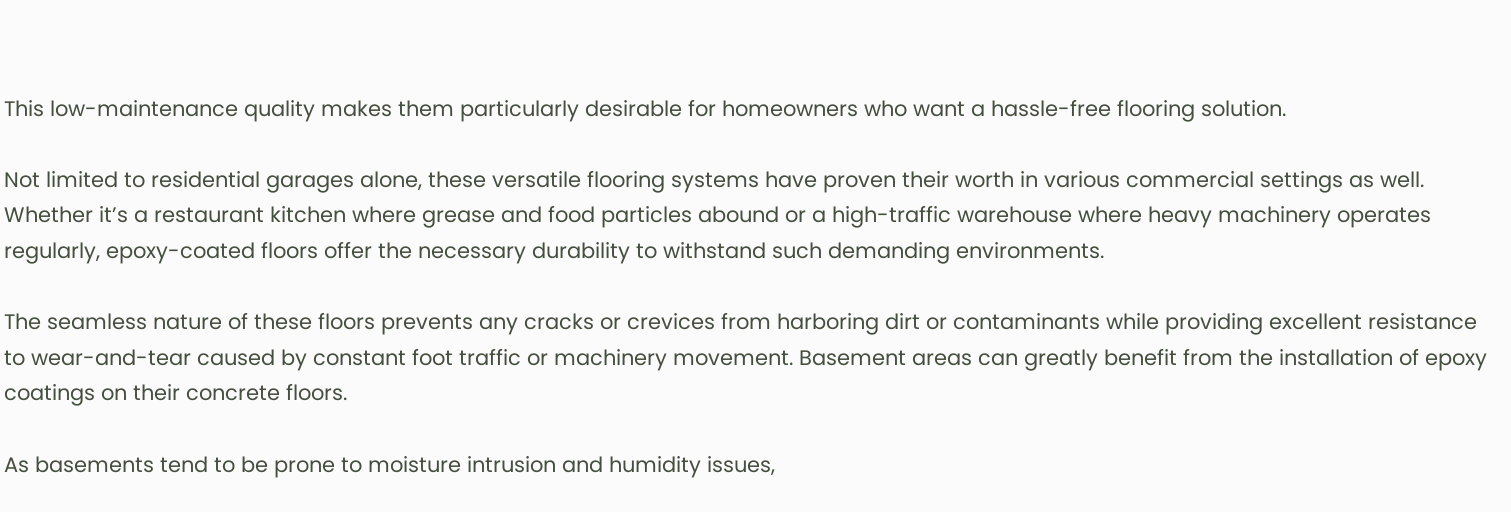This low-maintenance quality makes them particularly desirable for homeowners who want a hassle-free flooring solution.

Not limited to residential garages alone, these versatile flooring systems have proven their worth in various commercial settings as well. Whether it’s a restaurant kitchen where grease and food particles abound or a high-traffic warehouse where heavy machinery operates regularly, epoxy-coated floors offer the necessary durability to withstand such demanding environments.

The seamless nature of these floors prevents any cracks or crevices from harboring dirt or contaminants while providing excellent resistance to wear-and-tear caused by constant foot traffic or machinery movement. Basement areas can greatly benefit from the installation of epoxy coatings on their concrete floors.

As basements tend to be prone to moisture intrusion and humidity issues,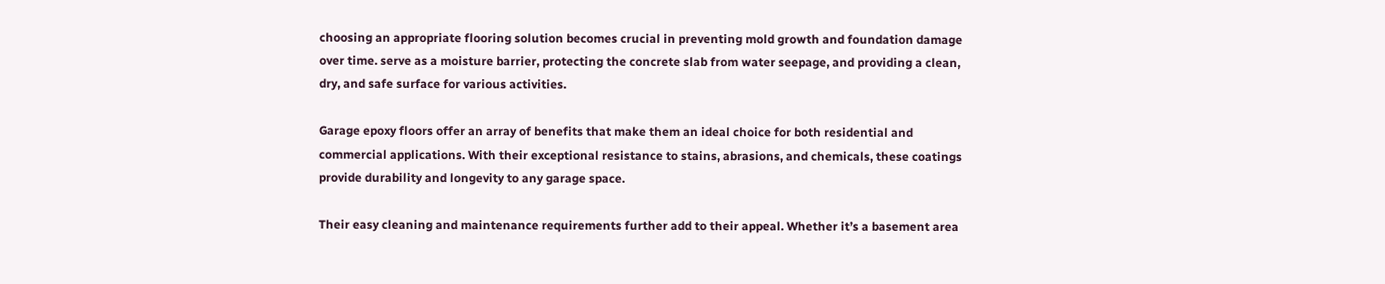choosing an appropriate flooring solution becomes crucial in preventing mold growth and foundation damage over time. serve as a moisture barrier, protecting the concrete slab from water seepage, and providing a clean, dry, and safe surface for various activities.

Garage epoxy floors offer an array of benefits that make them an ideal choice for both residential and commercial applications. With their exceptional resistance to stains, abrasions, and chemicals, these coatings provide durability and longevity to any garage space.

Their easy cleaning and maintenance requirements further add to their appeal. Whether it’s a basement area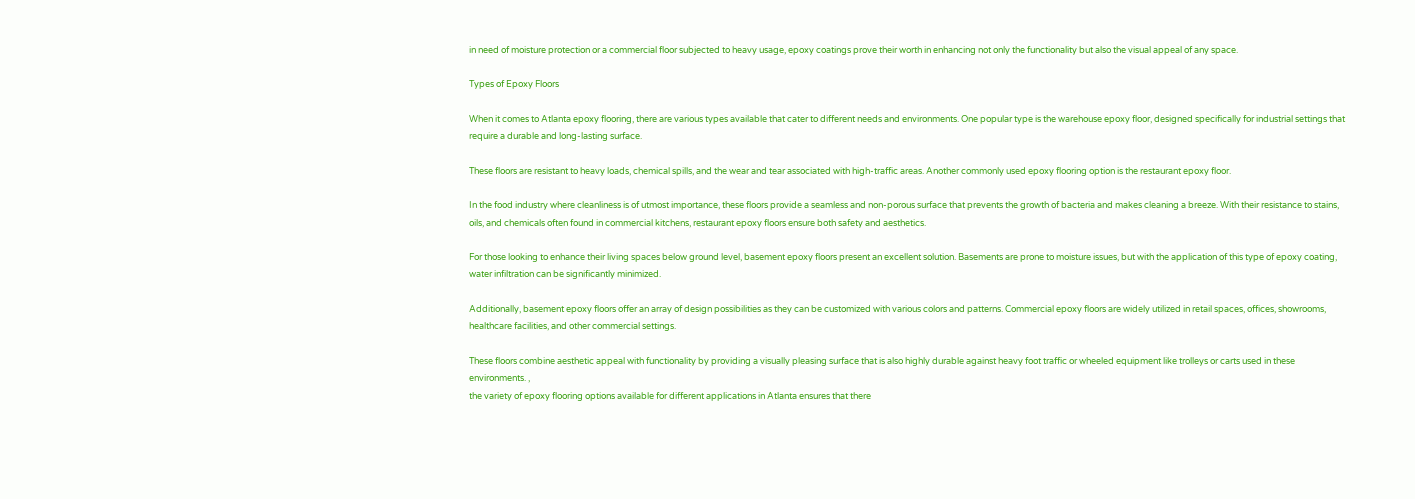in need of moisture protection or a commercial floor subjected to heavy usage, epoxy coatings prove their worth in enhancing not only the functionality but also the visual appeal of any space.

Types of Epoxy Floors

When it comes to Atlanta epoxy flooring, there are various types available that cater to different needs and environments. One popular type is the warehouse epoxy floor, designed specifically for industrial settings that require a durable and long-lasting surface.

These floors are resistant to heavy loads, chemical spills, and the wear and tear associated with high-traffic areas. Another commonly used epoxy flooring option is the restaurant epoxy floor.

In the food industry where cleanliness is of utmost importance, these floors provide a seamless and non-porous surface that prevents the growth of bacteria and makes cleaning a breeze. With their resistance to stains, oils, and chemicals often found in commercial kitchens, restaurant epoxy floors ensure both safety and aesthetics.

For those looking to enhance their living spaces below ground level, basement epoxy floors present an excellent solution. Basements are prone to moisture issues, but with the application of this type of epoxy coating, water infiltration can be significantly minimized.

Additionally, basement epoxy floors offer an array of design possibilities as they can be customized with various colors and patterns. Commercial epoxy floors are widely utilized in retail spaces, offices, showrooms, healthcare facilities, and other commercial settings.

These floors combine aesthetic appeal with functionality by providing a visually pleasing surface that is also highly durable against heavy foot traffic or wheeled equipment like trolleys or carts used in these environments. ,
the variety of epoxy flooring options available for different applications in Atlanta ensures that there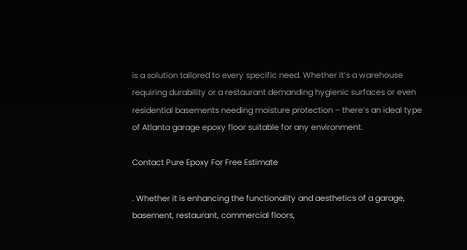is a solution tailored to every specific need. Whether it’s a warehouse requiring durability or a restaurant demanding hygienic surfaces or even residential basements needing moisture protection – there’s an ideal type of Atlanta garage epoxy floor suitable for any environment.

Contact Pure Epoxy For Free Estimate

. Whether it is enhancing the functionality and aesthetics of a garage, basement, restaurant, commercial floors,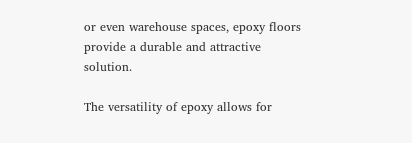or even warehouse spaces, epoxy floors provide a durable and attractive solution.

The versatility of epoxy allows for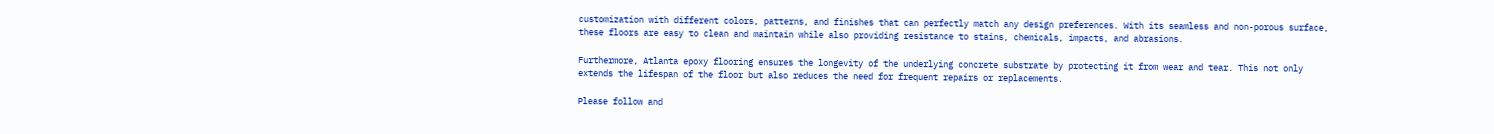customization with different colors, patterns, and finishes that can perfectly match any design preferences. With its seamless and non-porous surface, these floors are easy to clean and maintain while also providing resistance to stains, chemicals, impacts, and abrasions.

Furthermore, Atlanta epoxy flooring ensures the longevity of the underlying concrete substrate by protecting it from wear and tear. This not only extends the lifespan of the floor but also reduces the need for frequent repairs or replacements.

Please follow and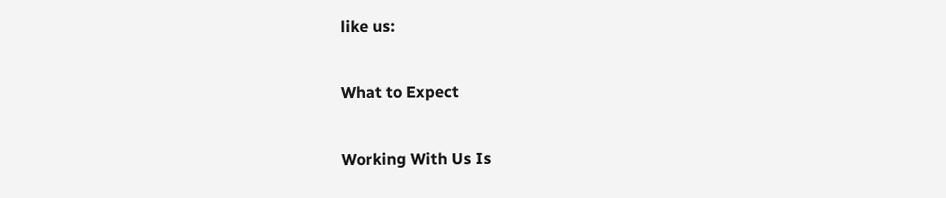like us:

What to Expect

Working With Us Is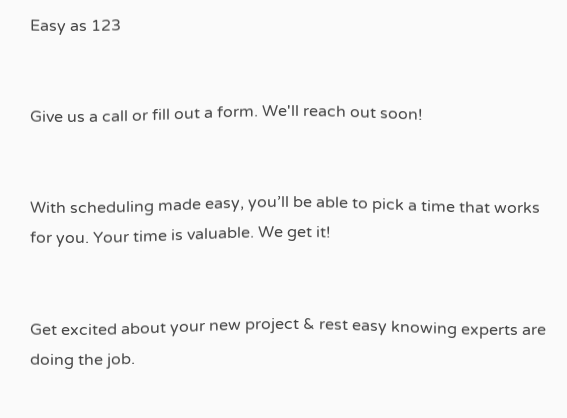Easy as 123


Give us a call or fill out a form. We'll reach out soon!


With scheduling made easy, you’ll be able to pick a time that works for you. Your time is valuable. We get it!


Get excited about your new project & rest easy knowing experts are doing the job.